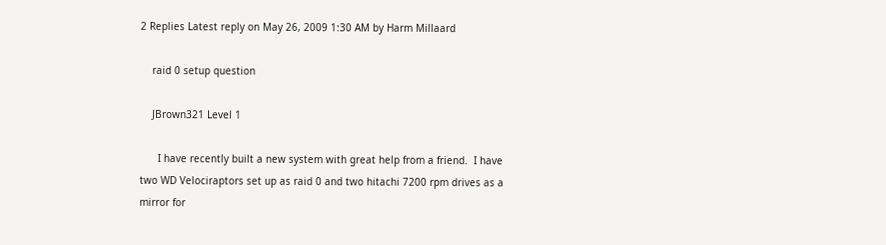2 Replies Latest reply on May 26, 2009 1:30 AM by Harm Millaard

    raid 0 setup question

    JBrown321 Level 1

      I have recently built a new system with great help from a friend.  I have two WD Velociraptors set up as raid 0 and two hitachi 7200 rpm drives as a mirror for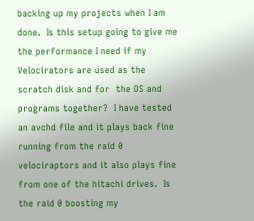backing up my projects when I am done.  Is this setup going to give me the performance I need if my Velocirators are used as the scratch disk and for  the OS and programs together?  I have tested an avchd file and it plays back fine running from the raid 0 velociraptors and it also plays fine from one of the hitachi drives.  Is the raid 0 boosting my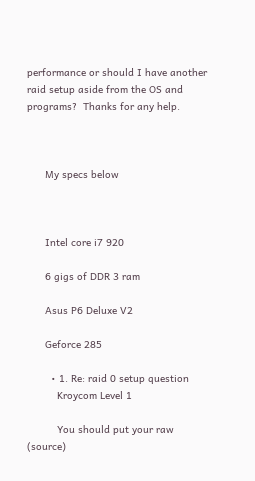performance or should I have another raid setup aside from the OS and programs?  Thanks for any help.



      My specs below



      Intel core i7 920

      6 gigs of DDR 3 ram

      Asus P6 Deluxe V2

      Geforce 285

        • 1. Re: raid 0 setup question
          Kroycom Level 1

          You should put your raw (source)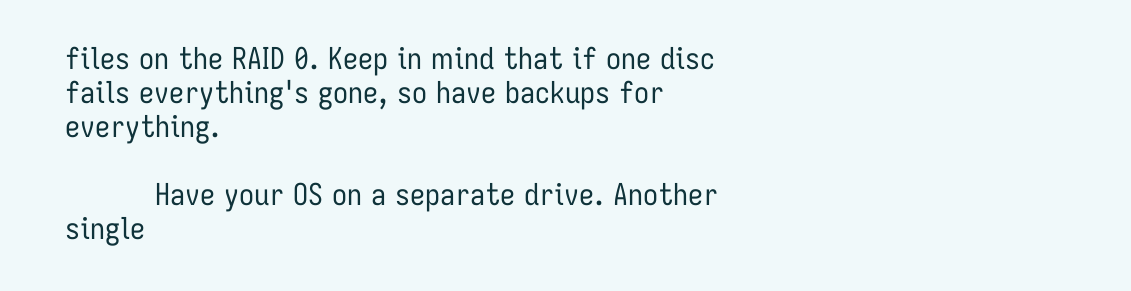files on the RAID 0. Keep in mind that if one disc fails everything's gone, so have backups for everything.

          Have your OS on a separate drive. Another single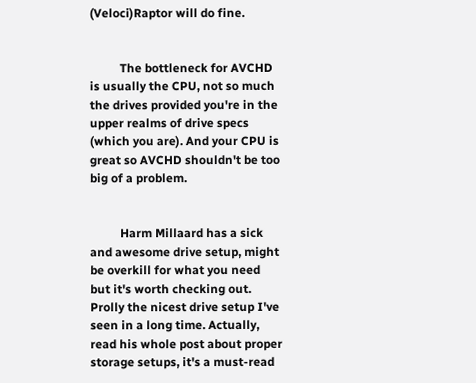(Veloci)Raptor will do fine.


          The bottleneck for AVCHD is usually the CPU, not so much the drives provided you're in the upper realms of drive specs (which you are). And your CPU is great so AVCHD shouldn't be too big of a problem.


          Harm Millaard has a sick and awesome drive setup, might be overkill for what you need but it's worth checking out. Prolly the nicest drive setup I've seen in a long time. Actually, read his whole post about proper storage setups, it's a must-read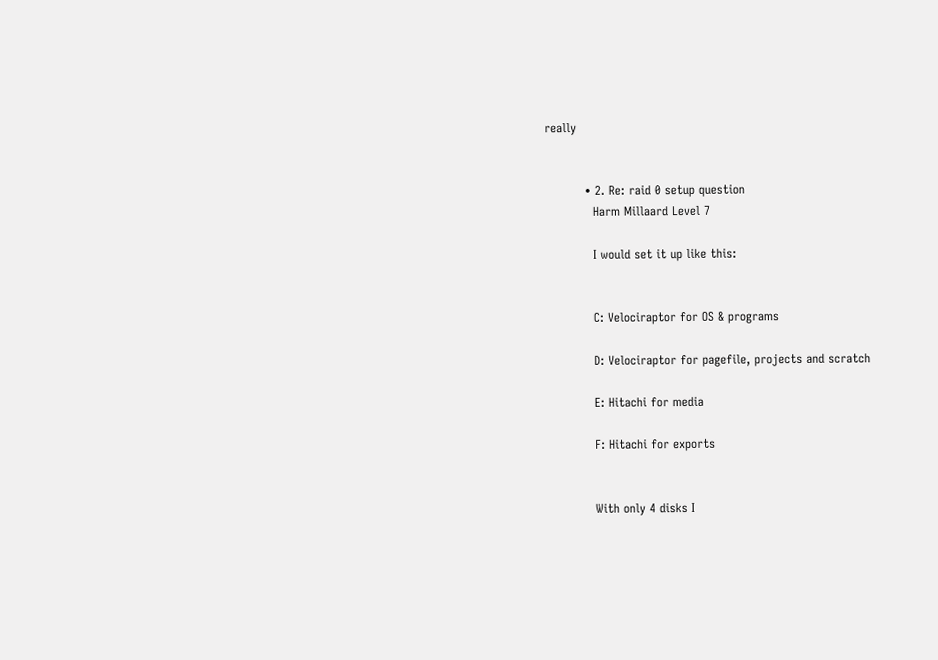really


          • 2. Re: raid 0 setup question
            Harm Millaard Level 7

            I would set it up like this:


            C: Velociraptor for OS & programs

            D: Velociraptor for pagefile, projects and scratch

            E: Hitachi for media

            F: Hitachi for exports


            With only 4 disks I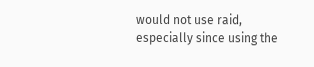would not use raid, especially since using the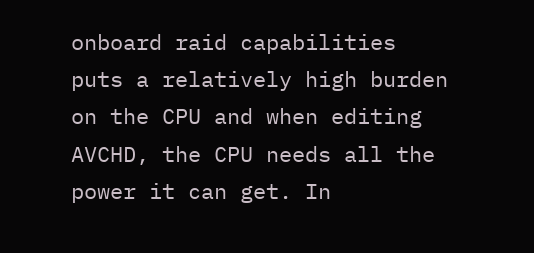onboard raid capabilities puts a relatively high burden on the CPU and when editing AVCHD, the CPU needs all the power it can get. In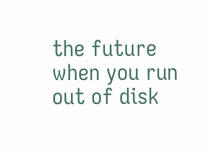the future when you run out of disk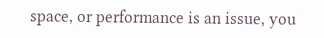space, or performance is an issue, you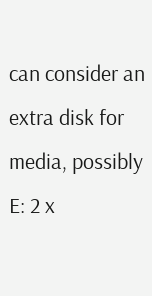can consider an extra disk for media, possibly E: 2 x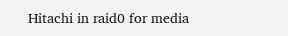Hitachi in raid0 for media